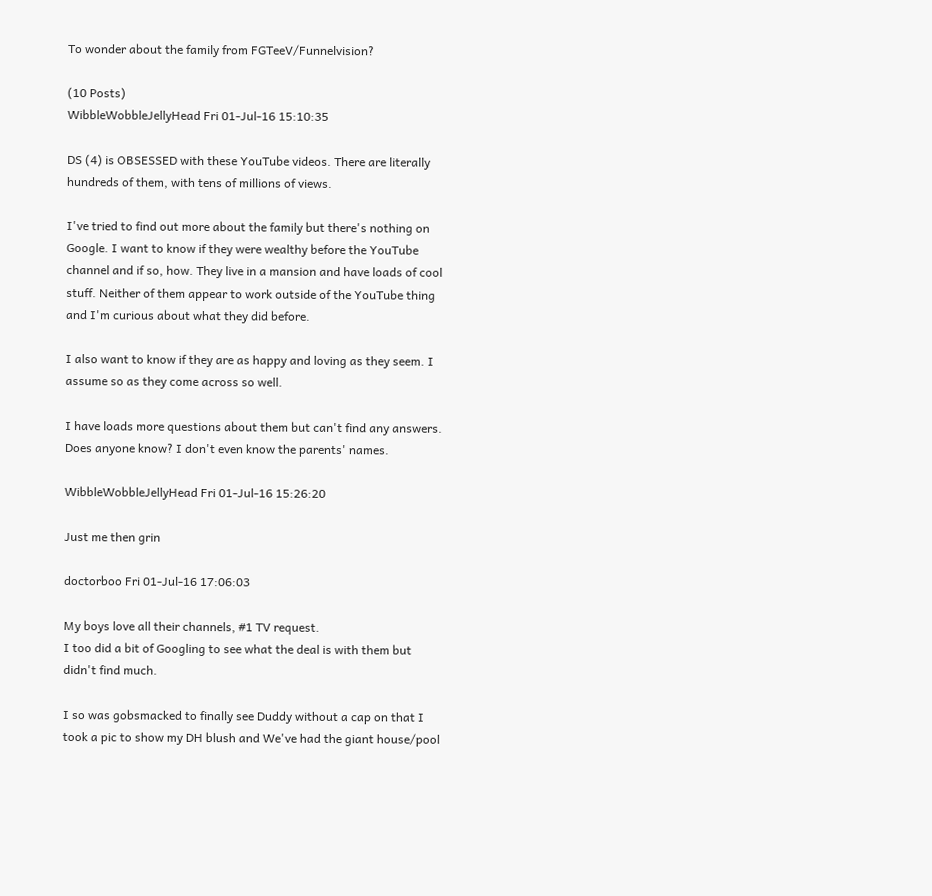To wonder about the family from FGTeeV/Funnelvision?

(10 Posts)
WibbleWobbleJellyHead Fri 01-Jul-16 15:10:35

DS (4) is OBSESSED with these YouTube videos. There are literally hundreds of them, with tens of millions of views.

I've tried to find out more about the family but there's nothing on Google. I want to know if they were wealthy before the YouTube channel and if so, how. They live in a mansion and have loads of cool stuff. Neither of them appear to work outside of the YouTube thing and I'm curious about what they did before.

I also want to know if they are as happy and loving as they seem. I assume so as they come across so well.

I have loads more questions about them but can't find any answers. Does anyone know? I don't even know the parents' names.

WibbleWobbleJellyHead Fri 01-Jul-16 15:26:20

Just me then grin

doctorboo Fri 01-Jul-16 17:06:03

My boys love all their channels, #1 TV request.
I too did a bit of Googling to see what the deal is with them but didn't find much.

I so was gobsmacked to finally see Duddy without a cap on that I took a pic to show my DH blush and We've had the giant house/pool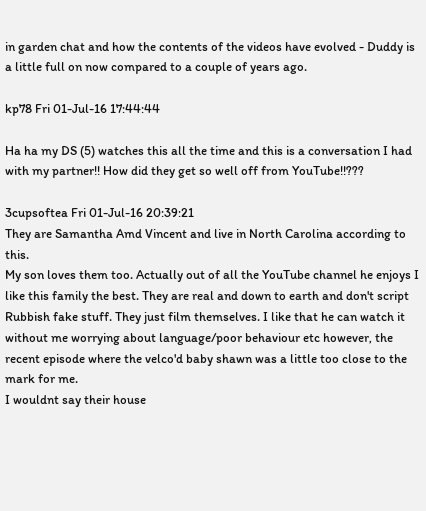in garden chat and how the contents of the videos have evolved - Duddy is a little full on now compared to a couple of years ago.

kp78 Fri 01-Jul-16 17:44:44

Ha ha my DS (5) watches this all the time and this is a conversation I had with my partner!! How did they get so well off from YouTube!!???

3cupsoftea Fri 01-Jul-16 20:39:21
They are Samantha Amd Vincent and live in North Carolina according to this.
My son loves them too. Actually out of all the YouTube channel he enjoys I like this family the best. They are real and down to earth and don't script Rubbish fake stuff. They just film themselves. I like that he can watch it without me worrying about language/poor behaviour etc however, the recent episode where the velco'd baby shawn was a little too close to the mark for me.
I wouldnt say their house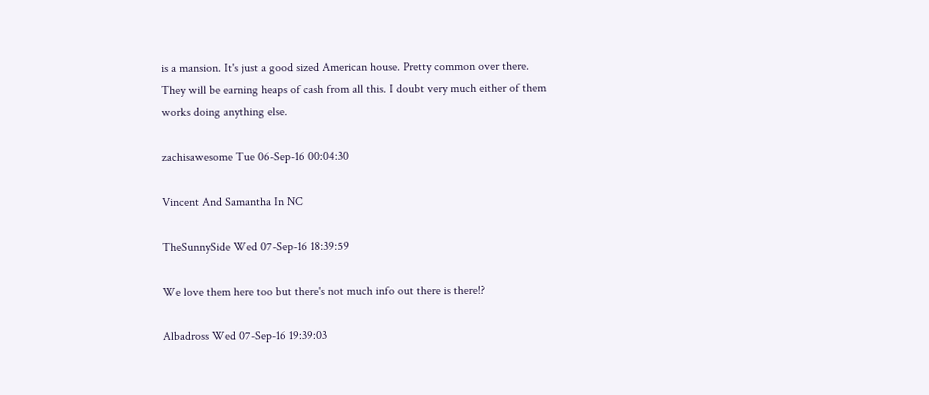is a mansion. It's just a good sized American house. Pretty common over there.
They will be earning heaps of cash from all this. I doubt very much either of them works doing anything else.

zachisawesome Tue 06-Sep-16 00:04:30

Vincent And Samantha In NC

TheSunnySide Wed 07-Sep-16 18:39:59

We love them here too but there's not much info out there is there!?

Albadross Wed 07-Sep-16 19:39:03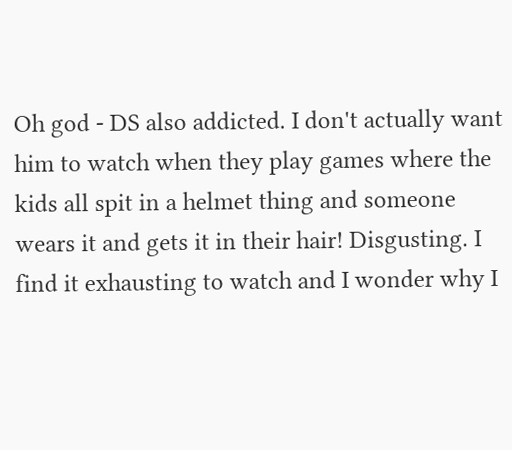Oh god - DS also addicted. I don't actually want him to watch when they play games where the kids all spit in a helmet thing and someone wears it and gets it in their hair! Disgusting. I find it exhausting to watch and I wonder why I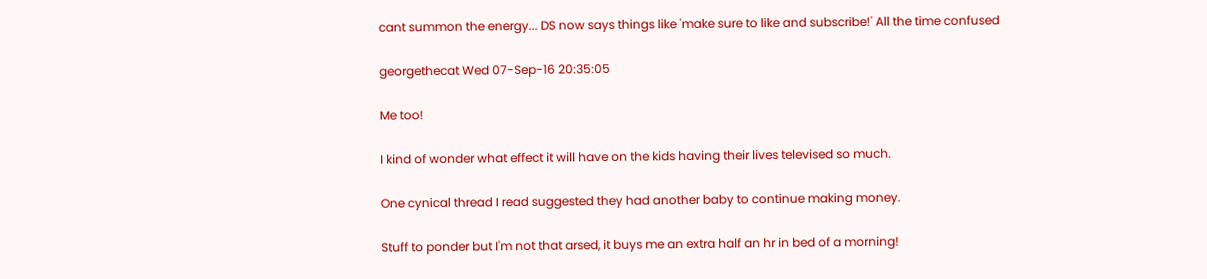cant summon the energy... DS now says things like 'make sure to like and subscribe!' All the time confused

georgethecat Wed 07-Sep-16 20:35:05

Me too!

I kind of wonder what effect it will have on the kids having their lives televised so much.

One cynical thread I read suggested they had another baby to continue making money.

Stuff to ponder but I'm not that arsed, it buys me an extra half an hr in bed of a morning!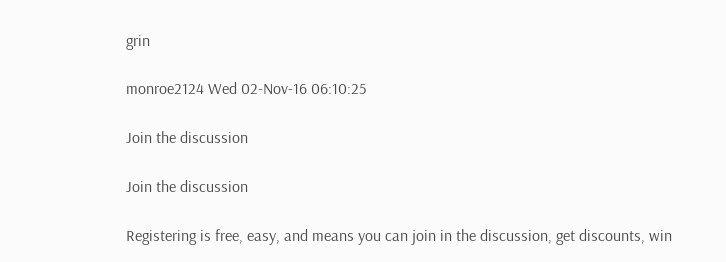grin

monroe2124 Wed 02-Nov-16 06:10:25

Join the discussion

Join the discussion

Registering is free, easy, and means you can join in the discussion, get discounts, win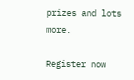prizes and lots more.

Register now